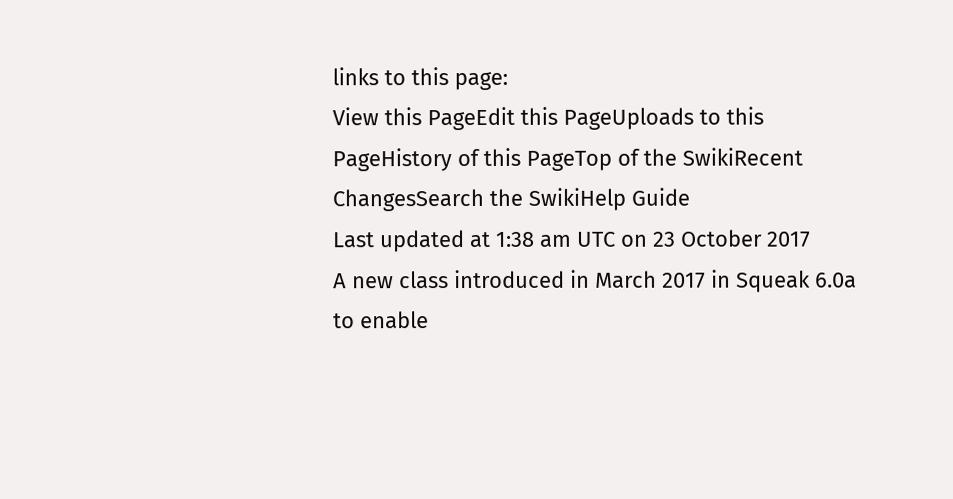links to this page:
View this PageEdit this PageUploads to this PageHistory of this PageTop of the SwikiRecent ChangesSearch the SwikiHelp Guide
Last updated at 1:38 am UTC on 23 October 2017
A new class introduced in March 2017 in Squeak 6.0a to enable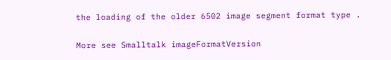the loading of the older 6502 image segment format type .

More see Smalltalk imageFormatVersion